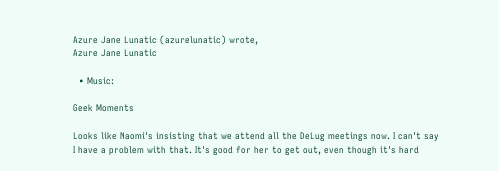Azure Jane Lunatic (azurelunatic) wrote,
Azure Jane Lunatic

  • Music:

Geek Moments

Looks like Naomi's insisting that we attend all the DeLug meetings now. I can't say I have a problem with that. It's good for her to get out, even though it's hard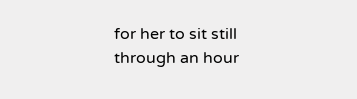for her to sit still through an hour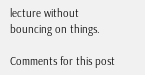lecture without bouncing on things.

Comments for this post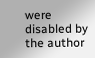were disabled by the author